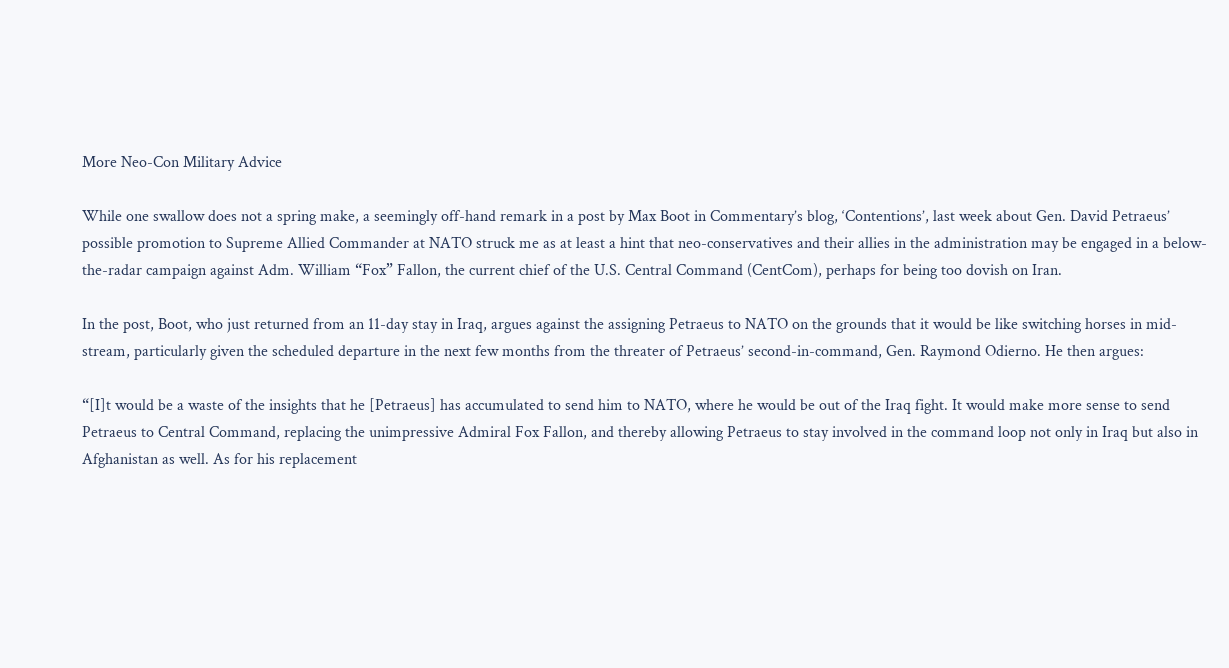More Neo-Con Military Advice

While one swallow does not a spring make, a seemingly off-hand remark in a post by Max Boot in Commentary’s blog, ‘Contentions’, last week about Gen. David Petraeus’ possible promotion to Supreme Allied Commander at NATO struck me as at least a hint that neo-conservatives and their allies in the administration may be engaged in a below-the-radar campaign against Adm. William “Fox” Fallon, the current chief of the U.S. Central Command (CentCom), perhaps for being too dovish on Iran.

In the post, Boot, who just returned from an 11-day stay in Iraq, argues against the assigning Petraeus to NATO on the grounds that it would be like switching horses in mid-stream, particularly given the scheduled departure in the next few months from the threater of Petraeus’ second-in-command, Gen. Raymond Odierno. He then argues:

“[I]t would be a waste of the insights that he [Petraeus] has accumulated to send him to NATO, where he would be out of the Iraq fight. It would make more sense to send Petraeus to Central Command, replacing the unimpressive Admiral Fox Fallon, and thereby allowing Petraeus to stay involved in the command loop not only in Iraq but also in Afghanistan as well. As for his replacement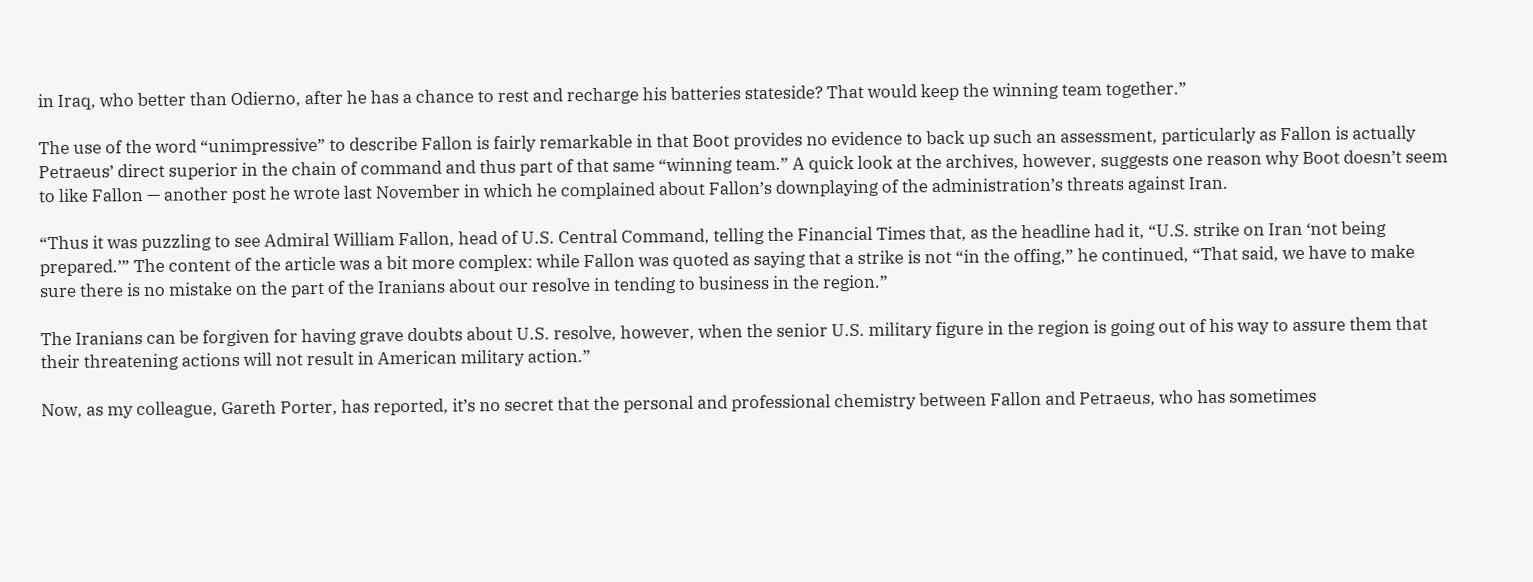in Iraq, who better than Odierno, after he has a chance to rest and recharge his batteries stateside? That would keep the winning team together.”

The use of the word “unimpressive” to describe Fallon is fairly remarkable in that Boot provides no evidence to back up such an assessment, particularly as Fallon is actually Petraeus’ direct superior in the chain of command and thus part of that same “winning team.” A quick look at the archives, however, suggests one reason why Boot doesn’t seem to like Fallon — another post he wrote last November in which he complained about Fallon’s downplaying of the administration’s threats against Iran.

“Thus it was puzzling to see Admiral William Fallon, head of U.S. Central Command, telling the Financial Times that, as the headline had it, “U.S. strike on Iran ‘not being prepared.’” The content of the article was a bit more complex: while Fallon was quoted as saying that a strike is not “in the offing,” he continued, “That said, we have to make sure there is no mistake on the part of the Iranians about our resolve in tending to business in the region.”

The Iranians can be forgiven for having grave doubts about U.S. resolve, however, when the senior U.S. military figure in the region is going out of his way to assure them that their threatening actions will not result in American military action.”

Now, as my colleague, Gareth Porter, has reported, it’s no secret that the personal and professional chemistry between Fallon and Petraeus, who has sometimes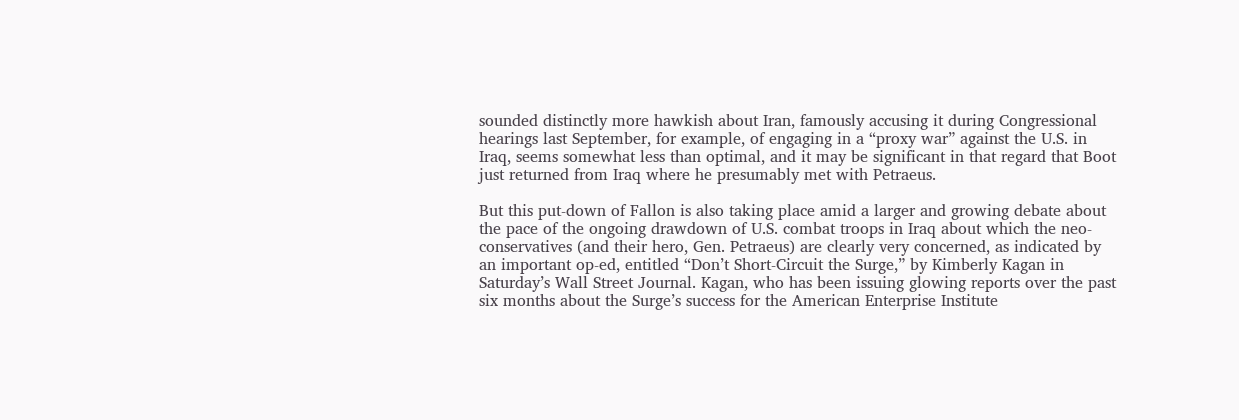sounded distinctly more hawkish about Iran, famously accusing it during Congressional hearings last September, for example, of engaging in a “proxy war” against the U.S. in Iraq, seems somewhat less than optimal, and it may be significant in that regard that Boot just returned from Iraq where he presumably met with Petraeus.

But this put-down of Fallon is also taking place amid a larger and growing debate about the pace of the ongoing drawdown of U.S. combat troops in Iraq about which the neo-conservatives (and their hero, Gen. Petraeus) are clearly very concerned, as indicated by an important op-ed, entitled “Don’t Short-Circuit the Surge,” by Kimberly Kagan in Saturday’s Wall Street Journal. Kagan, who has been issuing glowing reports over the past six months about the Surge’s success for the American Enterprise Institute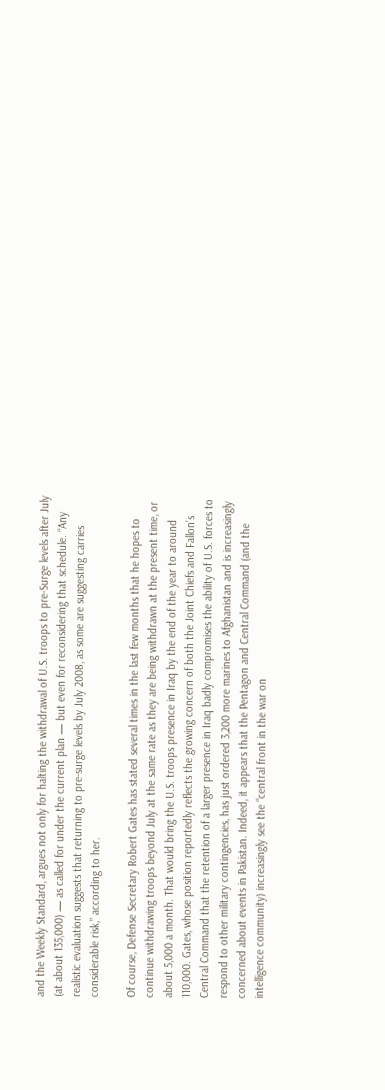and the Weekly Standard, argues not only for halting the withdrawal of U.S. troops to pre-Surge levels after July (at about 135,000) — as called for under the current plan — but even for reconsidering that schedule. “Any realistic evaluation suggests that returning to pre-surge levels by July 2008, as some are suggesting carries considerable risk,” according to her.

Of course, Defense Secretary Robert Gates has stated several times in the last few months that he hopes to continue withdrawing troops beyond July at the same rate as they are being withdrawn at the present time, or about 5,000 a month. That would bring the U.S. troops presence in Iraq by the end of the year to around 110,000. Gates, whose position reportedly reflects the growing concern of both the Joint Chiefs and Fallon’s Central Command that the retention of a larger presence in Iraq badly compromises the ability of U.S. forces to respond to other military contingencies, has just ordered 3,200 more marines to Afghanistan and is increasingly concerned about events in Pakistan. Indeed, it appears that the Pentagon and Central Command (and the intelligence community) increasingly see the “central front in the war on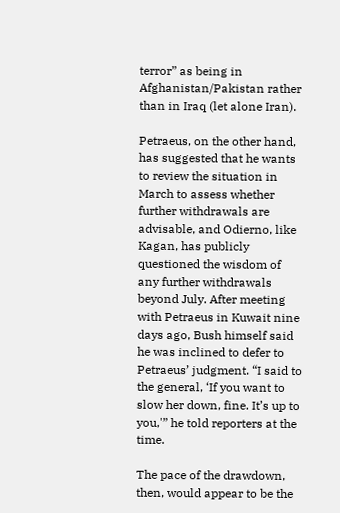terror” as being in Afghanistan/Pakistan rather than in Iraq (let alone Iran).

Petraeus, on the other hand, has suggested that he wants to review the situation in March to assess whether further withdrawals are advisable, and Odierno, like Kagan, has publicly questioned the wisdom of any further withdrawals beyond July. After meeting with Petraeus in Kuwait nine days ago, Bush himself said he was inclined to defer to Petraeus’ judgment. “I said to the general, ‘If you want to slow her down, fine. It’s up to you,'” he told reporters at the time.

The pace of the drawdown, then, would appear to be the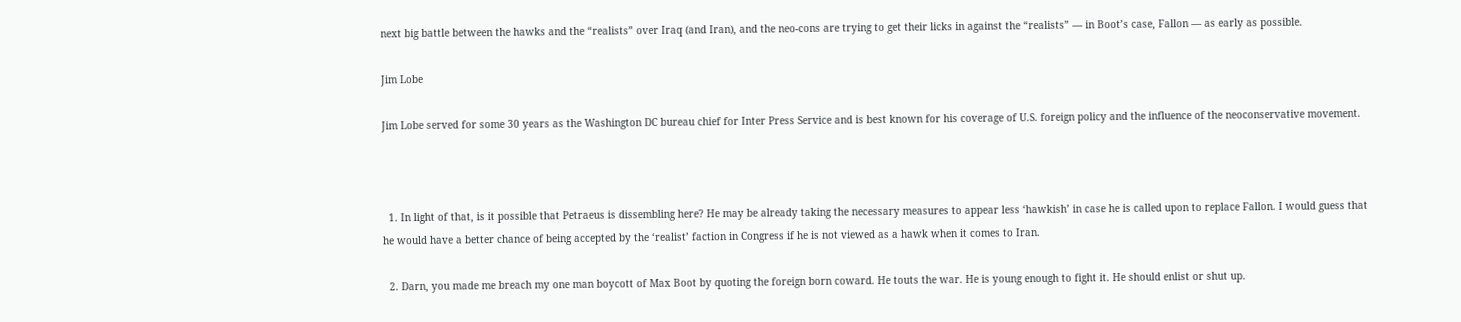next big battle between the hawks and the “realists” over Iraq (and Iran), and the neo-cons are trying to get their licks in against the “realists” — in Boot’s case, Fallon — as early as possible.

Jim Lobe

Jim Lobe served for some 30 years as the Washington DC bureau chief for Inter Press Service and is best known for his coverage of U.S. foreign policy and the influence of the neoconservative movement.



  1. In light of that, is it possible that Petraeus is dissembling here? He may be already taking the necessary measures to appear less ‘hawkish’ in case he is called upon to replace Fallon. I would guess that he would have a better chance of being accepted by the ‘realist’ faction in Congress if he is not viewed as a hawk when it comes to Iran.

  2. Darn, you made me breach my one man boycott of Max Boot by quoting the foreign born coward. He touts the war. He is young enough to fight it. He should enlist or shut up.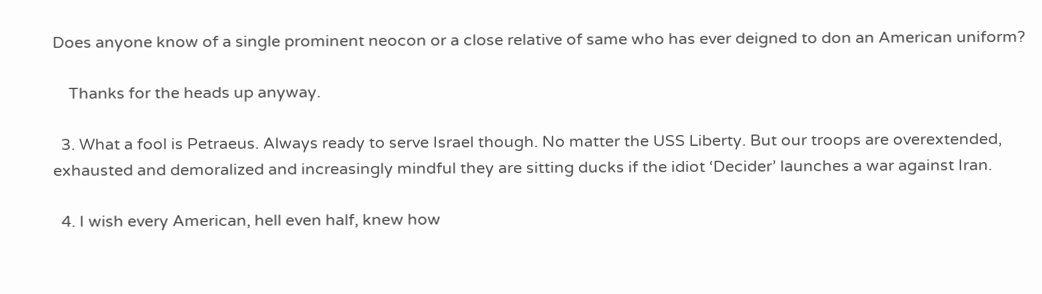Does anyone know of a single prominent neocon or a close relative of same who has ever deigned to don an American uniform?

    Thanks for the heads up anyway.

  3. What a fool is Petraeus. Always ready to serve Israel though. No matter the USS Liberty. But our troops are overextended, exhausted and demoralized and increasingly mindful they are sitting ducks if the idiot ‘Decider’ launches a war against Iran.

  4. I wish every American, hell even half, knew how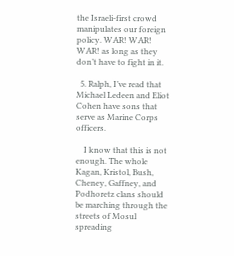the Israeli-first crowd manipulates our foreign policy. WAR! WAR! WAR! as long as they don’t have to fight in it.

  5. Ralph, I’ve read that Michael Ledeen and Eliot Cohen have sons that serve as Marine Corps officers.

    I know that this is not enough. The whole Kagan, Kristol, Bush, Cheney, Gaffney, and Podhoretz clans should be marching through the streets of Mosul spreading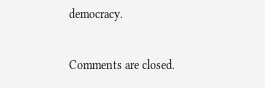democracy.

Comments are closed.